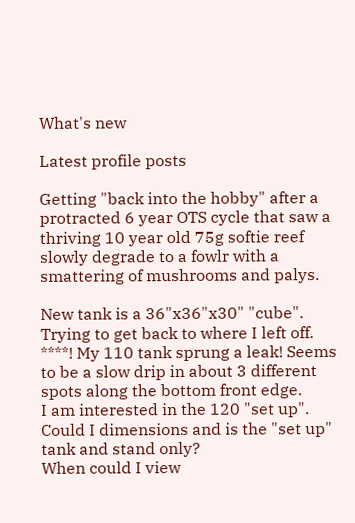What's new

Latest profile posts

Getting "back into the hobby" after a protracted 6 year OTS cycle that saw a thriving 10 year old 75g softie reef slowly degrade to a fowlr with a smattering of mushrooms and palys.

New tank is a 36"x36"x30" "cube". Trying to get back to where I left off.
****! My 110 tank sprung a leak! Seems to be a slow drip in about 3 different spots along the bottom front edge.
I am interested in the 120 "set up". Could I dimensions and is the "set up" tank and stand only?
When could I view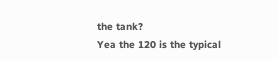the tank?
Yea the 120 is the typical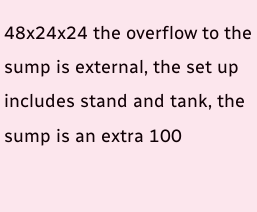48x24x24 the overflow to the sump is external, the set up includes stand and tank, the sump is an extra 100